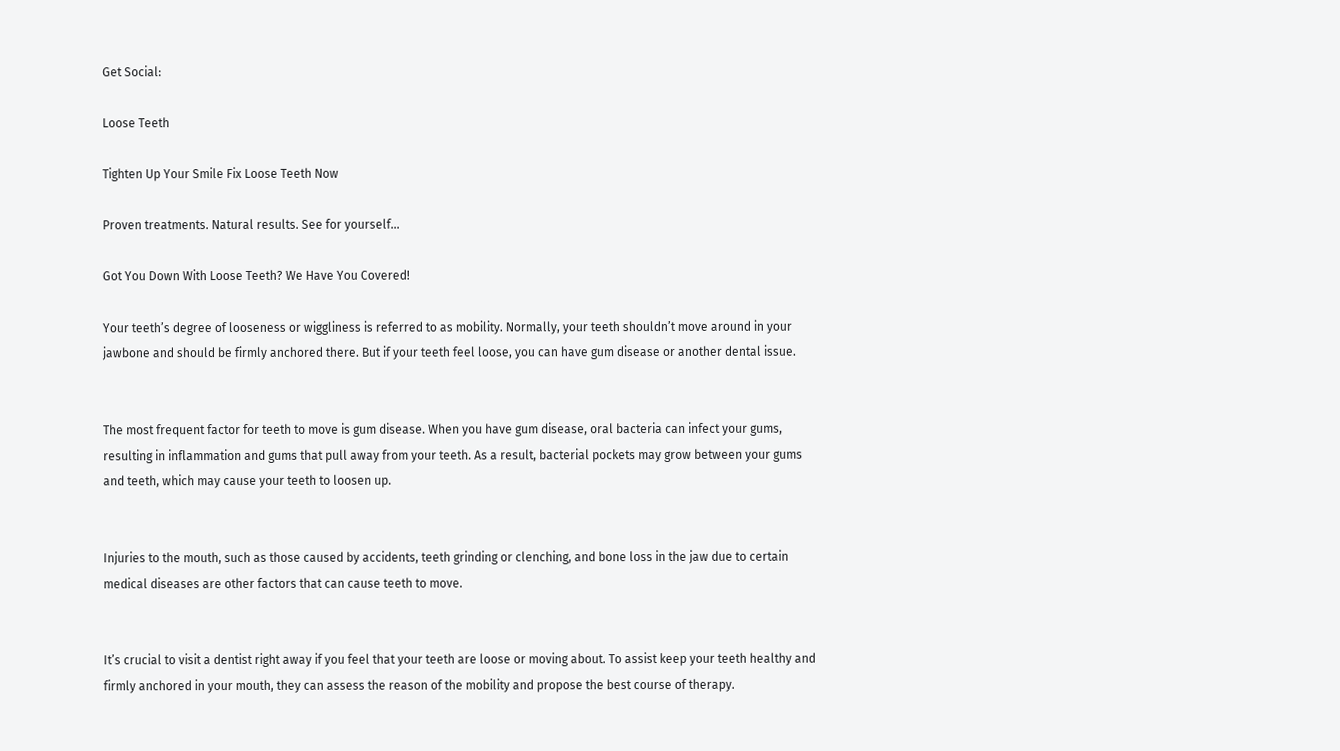Get Social:

Loose Teeth

Tighten Up Your Smile Fix Loose Teeth Now

Proven treatments. Natural results. See for yourself…

Got You Down With Loose Teeth? We Have You Covered!

Your teeth’s degree of looseness or wiggliness is referred to as mobility. Normally, your teeth shouldn’t move around in your jawbone and should be firmly anchored there. But if your teeth feel loose, you can have gum disease or another dental issue.


The most frequent factor for teeth to move is gum disease. When you have gum disease, oral bacteria can infect your gums, resulting in inflammation and gums that pull away from your teeth. As a result, bacterial pockets may grow between your gums and teeth, which may cause your teeth to loosen up.


Injuries to the mouth, such as those caused by accidents, teeth grinding or clenching, and bone loss in the jaw due to certain medical diseases are other factors that can cause teeth to move.


It’s crucial to visit a dentist right away if you feel that your teeth are loose or moving about. To assist keep your teeth healthy and firmly anchored in your mouth, they can assess the reason of the mobility and propose the best course of therapy.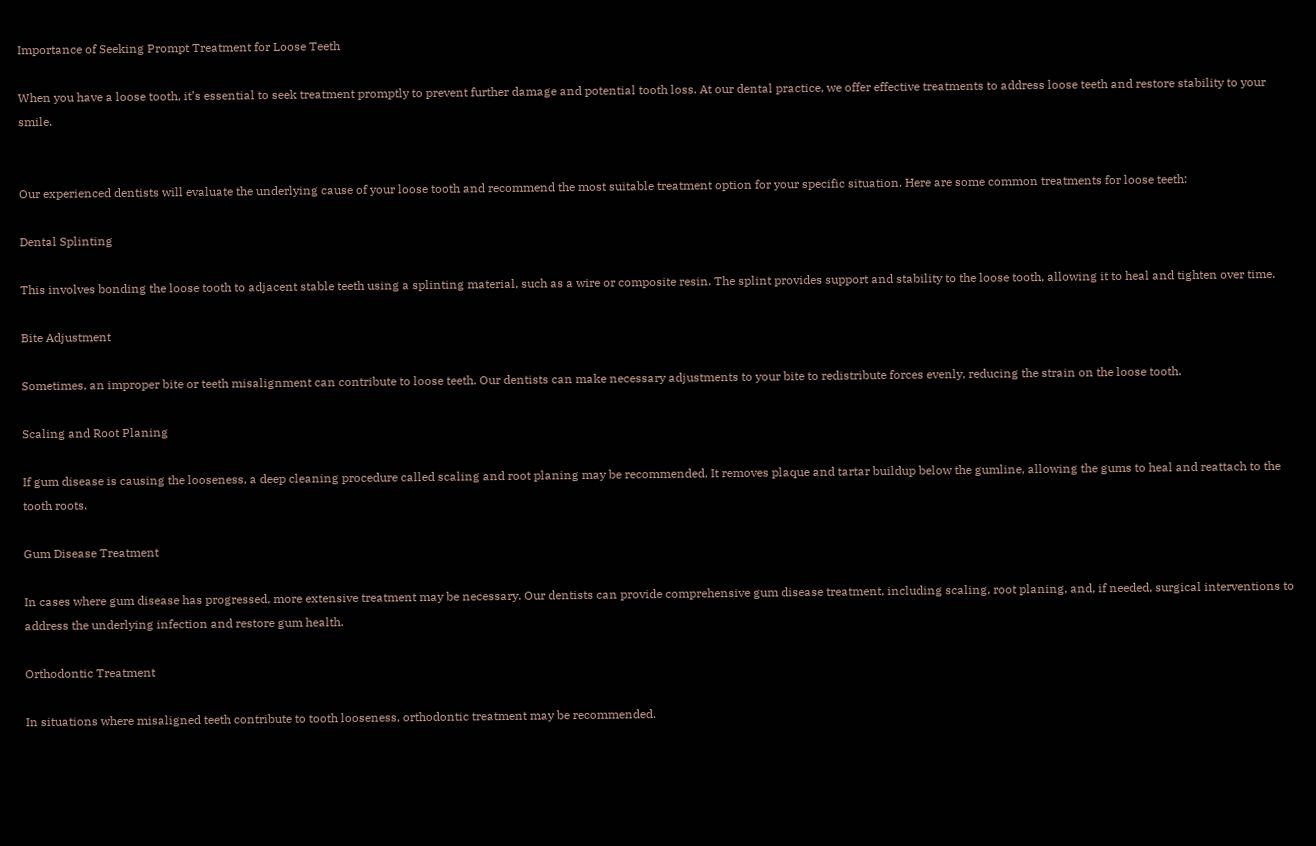Importance of Seeking Prompt Treatment for Loose Teeth

When you have a loose tooth, it’s essential to seek treatment promptly to prevent further damage and potential tooth loss. At our dental practice, we offer effective treatments to address loose teeth and restore stability to your smile.


Our experienced dentists will evaluate the underlying cause of your loose tooth and recommend the most suitable treatment option for your specific situation. Here are some common treatments for loose teeth:

Dental Splinting

This involves bonding the loose tooth to adjacent stable teeth using a splinting material, such as a wire or composite resin. The splint provides support and stability to the loose tooth, allowing it to heal and tighten over time.

Bite Adjustment

Sometimes, an improper bite or teeth misalignment can contribute to loose teeth. Our dentists can make necessary adjustments to your bite to redistribute forces evenly, reducing the strain on the loose tooth.

Scaling and Root Planing

If gum disease is causing the looseness, a deep cleaning procedure called scaling and root planing may be recommended. It removes plaque and tartar buildup below the gumline, allowing the gums to heal and reattach to the tooth roots.

Gum Disease Treatment

In cases where gum disease has progressed, more extensive treatment may be necessary. Our dentists can provide comprehensive gum disease treatment, including scaling, root planing, and, if needed, surgical interventions to address the underlying infection and restore gum health.

Orthodontic Treatment

In situations where misaligned teeth contribute to tooth looseness, orthodontic treatment may be recommended.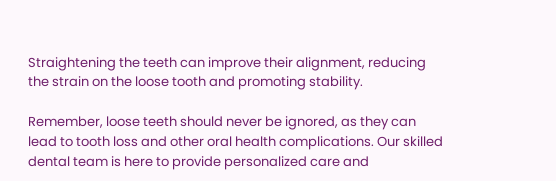Straightening the teeth can improve their alignment, reducing the strain on the loose tooth and promoting stability.

Remember, loose teeth should never be ignored, as they can lead to tooth loss and other oral health complications. Our skilled dental team is here to provide personalized care and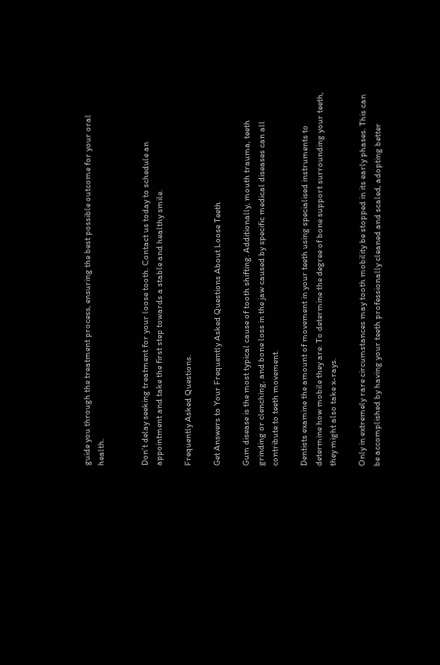guide you through the treatment process, ensuring the best possible outcome for your oral health.


Don’t delay seeking treatment for your loose tooth. Contact us today to schedule an appointment and take the first step towards a stable and healthy smile.

Frequently Asked Questions.

Get Answers to Your Frequently Asked Questions About Loose Teeth

Gum disease is the most typical cause of tooth shifting. Additionally, mouth trauma, teeth grinding or clenching, and bone loss in the jaw caused by specific medical diseases can all contribute to teeth movement.

Dentists examine the amount of movement in your teeth using specialised instruments to determine how mobile they are. To determine the degree of bone support surrounding your teeth, they might also take x-rays.

Only in extremely rare circumstances may tooth mobility be stopped in its early phases. This can be accomplished by having your teeth professionally cleaned and scaled, adopting better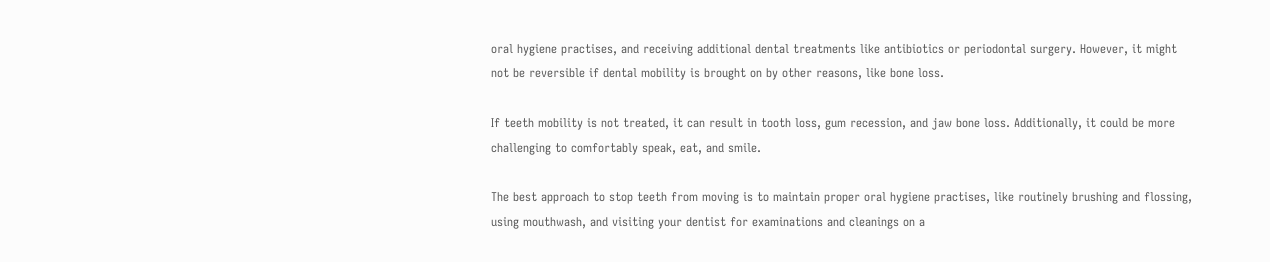oral hygiene practises, and receiving additional dental treatments like antibiotics or periodontal surgery. However, it might not be reversible if dental mobility is brought on by other reasons, like bone loss.

If teeth mobility is not treated, it can result in tooth loss, gum recession, and jaw bone loss. Additionally, it could be more challenging to comfortably speak, eat, and smile.

The best approach to stop teeth from moving is to maintain proper oral hygiene practises, like routinely brushing and flossing, using mouthwash, and visiting your dentist for examinations and cleanings on a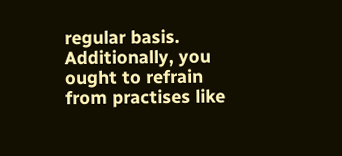regular basis. Additionally, you ought to refrain from practises like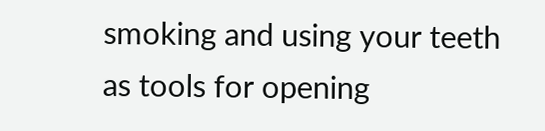smoking and using your teeth as tools for opening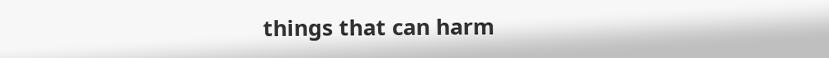things that can harm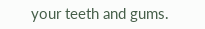your teeth and gums.